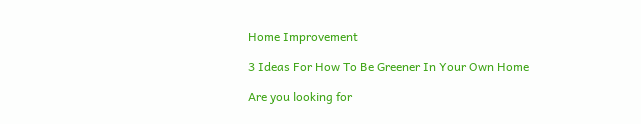Home Improvement

3 Ideas For How To Be Greener In Your Own Home

Are you looking for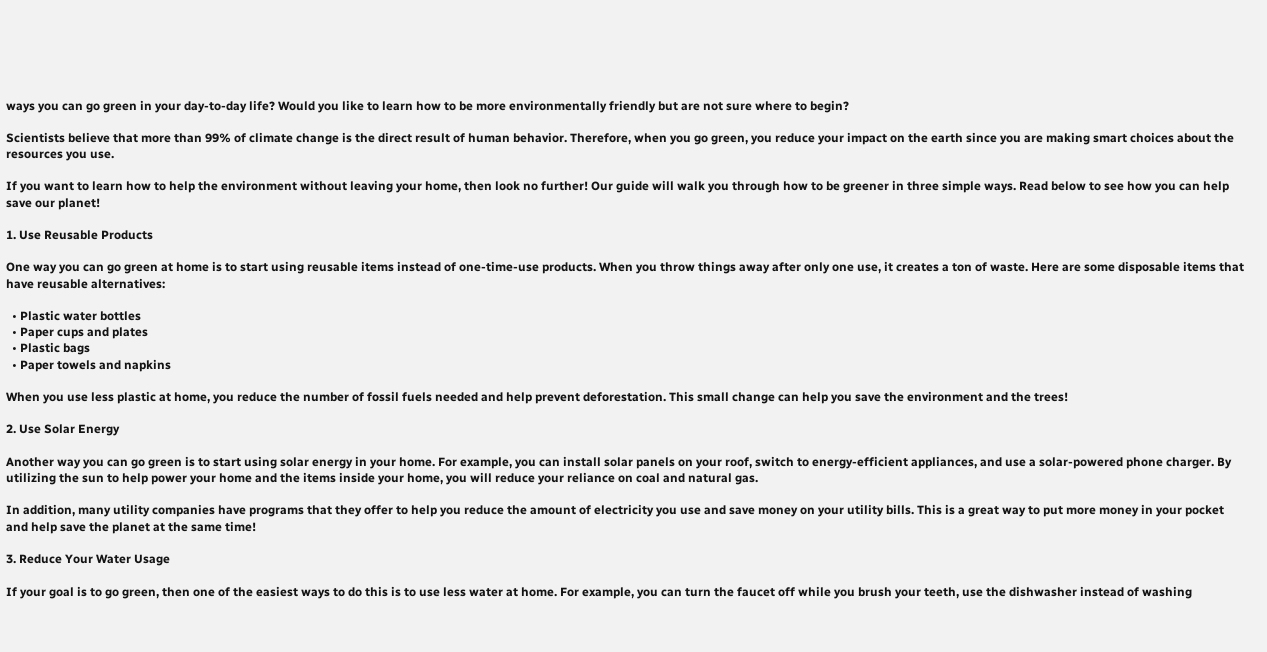ways you can go green in your day-to-day life? Would you like to learn how to be more environmentally friendly but are not sure where to begin?

Scientists believe that more than 99% of climate change is the direct result of human behavior. Therefore, when you go green, you reduce your impact on the earth since you are making smart choices about the resources you use.

If you want to learn how to help the environment without leaving your home, then look no further! Our guide will walk you through how to be greener in three simple ways. Read below to see how you can help save our planet!

1. Use Reusable Products

One way you can go green at home is to start using reusable items instead of one-time-use products. When you throw things away after only one use, it creates a ton of waste. Here are some disposable items that have reusable alternatives:

  • Plastic water bottles
  • Paper cups and plates
  • Plastic bags
  • Paper towels and napkins

When you use less plastic at home, you reduce the number of fossil fuels needed and help prevent deforestation. This small change can help you save the environment and the trees!

2. Use Solar Energy

Another way you can go green is to start using solar energy in your home. For example, you can install solar panels on your roof, switch to energy-efficient appliances, and use a solar-powered phone charger. By utilizing the sun to help power your home and the items inside your home, you will reduce your reliance on coal and natural gas.

In addition, many utility companies have programs that they offer to help you reduce the amount of electricity you use and save money on your utility bills. This is a great way to put more money in your pocket and help save the planet at the same time!

3. Reduce Your Water Usage

If your goal is to go green, then one of the easiest ways to do this is to use less water at home. For example, you can turn the faucet off while you brush your teeth, use the dishwasher instead of washing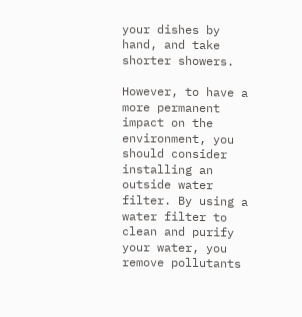your dishes by hand, and take shorter showers.

However, to have a more permanent impact on the environment, you should consider installing an outside water filter. By using a water filter to clean and purify your water, you remove pollutants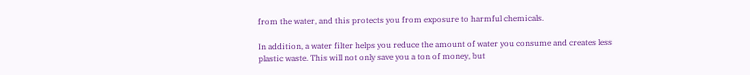from the water, and this protects you from exposure to harmful chemicals.

In addition, a water filter helps you reduce the amount of water you consume and creates less plastic waste. This will not only save you a ton of money, but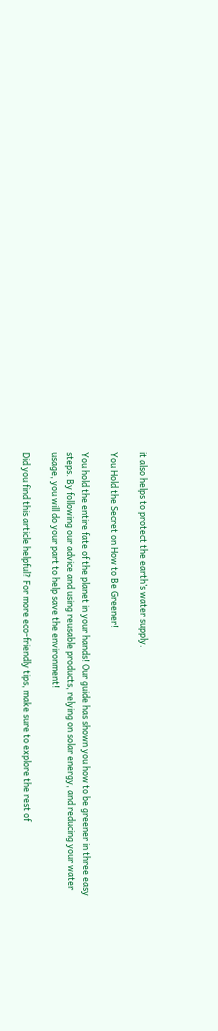it also helps to protect the earth’s water supply.

You Hold the Secret on How to Be Greener!

You hold the entire fate of the planet in your hands! Our guide has shown you how to be greener in three easy steps. By following our advice and using reusable products, relying on solar energy, and reducing your water usage, you will do your part to help save the environment!

Did you find this article helpful? For more eco-friendly tips, make sure to explore the rest of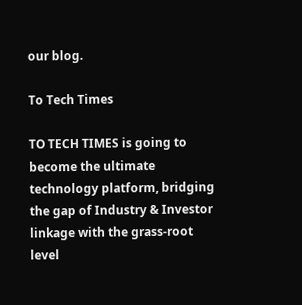our blog.

To Tech Times

TO TECH TIMES is going to become the ultimate technology platform, bridging the gap of Industry & Investor linkage with the grass-root level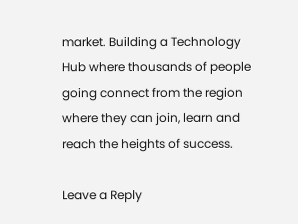market. Building a Technology Hub where thousands of people going connect from the region where they can join, learn and reach the heights of success.

Leave a Reply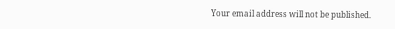Your email address will not be published.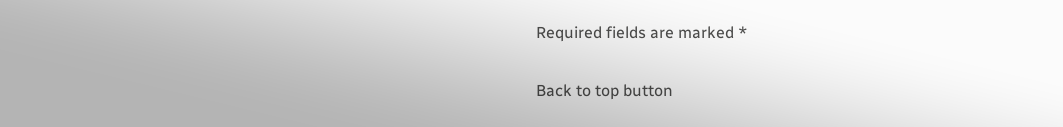Required fields are marked *

Back to top button